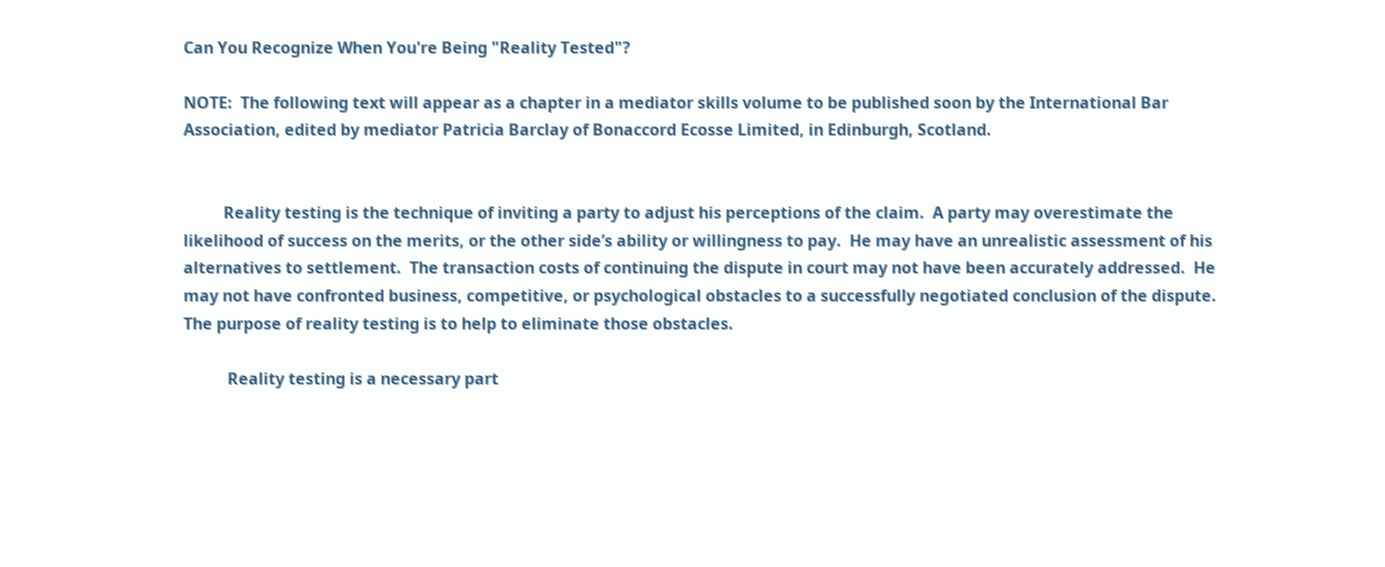Can You Recognize When You're Being "Reality Tested"?

NOTE:  The following text will appear as a chapter in a mediator skills volume to be published soon by the International Bar Association, edited by mediator Patricia Barclay of Bonaccord Ecosse Limited, in Edinburgh, Scotland.


          Reality testing is the technique of inviting a party to adjust his perceptions of the claim.  A party may overestimate the likelihood of success on the merits, or the other side’s ability or willingness to pay.  He may have an unrealistic assessment of his alternatives to settlement.  The transaction costs of continuing the dispute in court may not have been accurately addressed.  He may not have confronted business, competitive, or psychological obstacles to a successfully negotiated conclusion of the dispute.  The purpose of reality testing is to help to eliminate those obstacles.

           Reality testing is a necessary part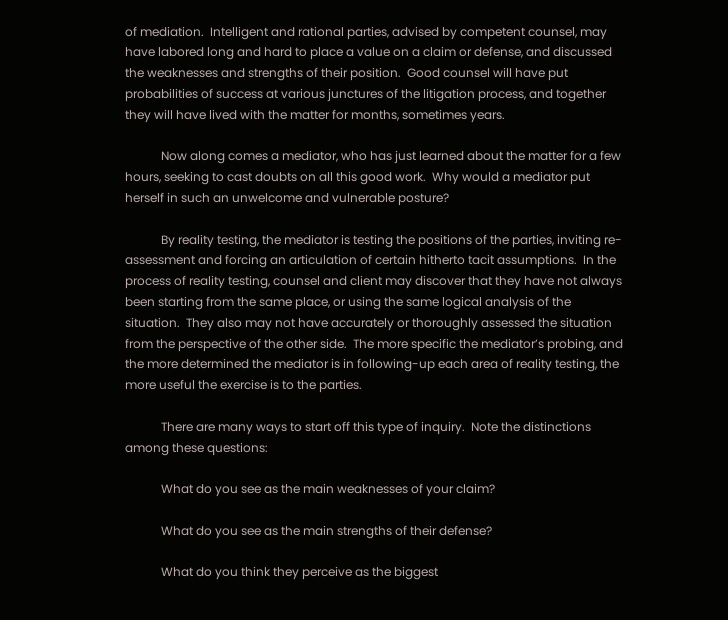of mediation.  Intelligent and rational parties, advised by competent counsel, may have labored long and hard to place a value on a claim or defense, and discussed the weaknesses and strengths of their position.  Good counsel will have put probabilities of success at various junctures of the litigation process, and together they will have lived with the matter for months, sometimes years.

            Now along comes a mediator, who has just learned about the matter for a few hours, seeking to cast doubts on all this good work.  Why would a mediator put herself in such an unwelcome and vulnerable posture?

            By reality testing, the mediator is testing the positions of the parties, inviting re-assessment and forcing an articulation of certain hitherto tacit assumptions.  In the process of reality testing, counsel and client may discover that they have not always been starting from the same place, or using the same logical analysis of the situation.  They also may not have accurately or thoroughly assessed the situation from the perspective of the other side.  The more specific the mediator’s probing, and the more determined the mediator is in following-up each area of reality testing, the more useful the exercise is to the parties.

            There are many ways to start off this type of inquiry.  Note the distinctions among these questions:

            What do you see as the main weaknesses of your claim?

            What do you see as the main strengths of their defense?

            What do you think they perceive as the biggest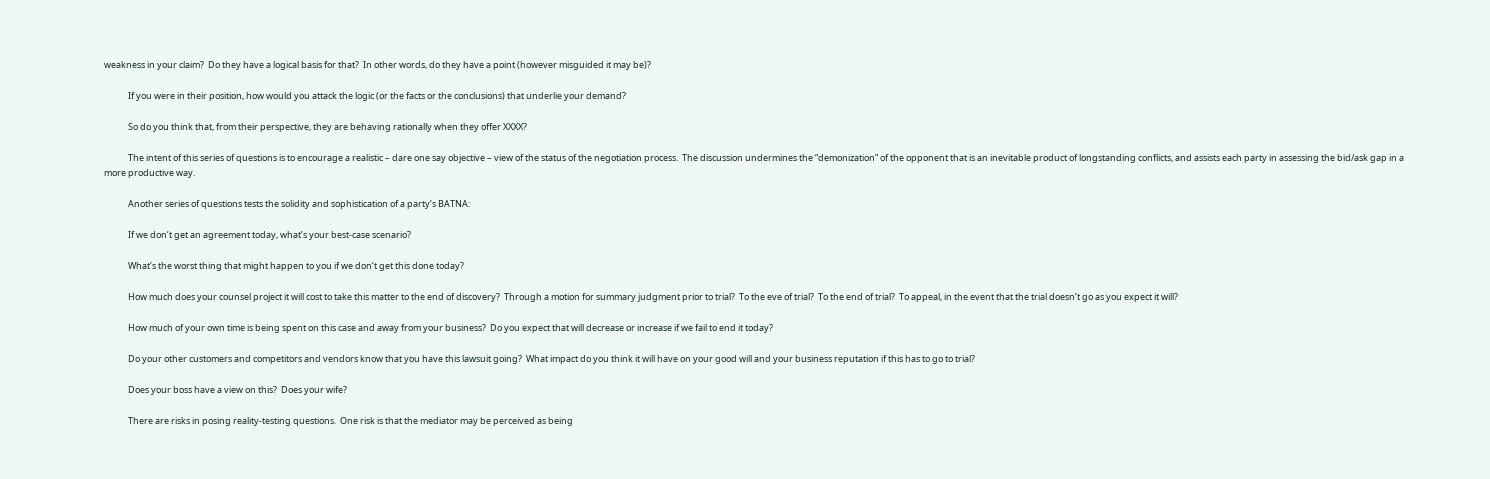weakness in your claim?  Do they have a logical basis for that?  In other words, do they have a point (however misguided it may be)?

            If you were in their position, how would you attack the logic (or the facts or the conclusions) that underlie your demand?

            So do you think that, from their perspective, they are behaving rationally when they offer XXXX?

            The intent of this series of questions is to encourage a realistic – dare one say objective – view of the status of the negotiation process.  The discussion undermines the “demonization” of the opponent that is an inevitable product of longstanding conflicts, and assists each party in assessing the bid/ask gap in a more productive way.

            Another series of questions tests the solidity and sophistication of a party’s BATNA:

            If we don’t get an agreement today, what’s your best-case scenario?

            What’s the worst thing that might happen to you if we don’t get this done today?

            How much does your counsel project it will cost to take this matter to the end of discovery?  Through a motion for summary judgment prior to trial?  To the eve of trial?  To the end of trial?  To appeal, in the event that the trial doesn’t go as you expect it will?

            How much of your own time is being spent on this case and away from your business?  Do you expect that will decrease or increase if we fail to end it today?

            Do your other customers and competitors and vendors know that you have this lawsuit going?  What impact do you think it will have on your good will and your business reputation if this has to go to trial?

            Does your boss have a view on this?  Does your wife?

            There are risks in posing reality-testing questions.  One risk is that the mediator may be perceived as being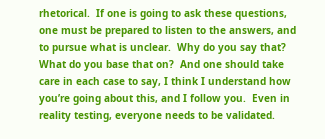rhetorical.  If one is going to ask these questions, one must be prepared to listen to the answers, and to pursue what is unclear.  Why do you say that?  What do you base that on?  And one should take care in each case to say, I think I understand how you’re going about this, and I follow you.  Even in reality testing, everyone needs to be validated.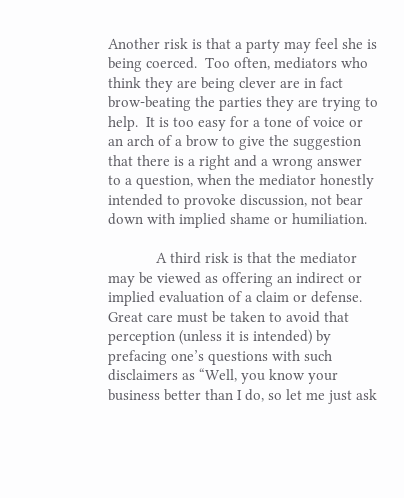Another risk is that a party may feel she is being coerced.  Too often, mediators who think they are being clever are in fact brow-beating the parties they are trying to help.  It is too easy for a tone of voice or an arch of a brow to give the suggestion that there is a right and a wrong answer to a question, when the mediator honestly intended to provoke discussion, not bear down with implied shame or humiliation.

            A third risk is that the mediator may be viewed as offering an indirect or implied evaluation of a claim or defense.  Great care must be taken to avoid that perception (unless it is intended) by prefacing one’s questions with such disclaimers as “Well, you know your business better than I do, so let me just ask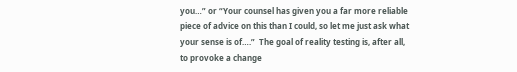you…” or “Your counsel has given you a far more reliable piece of advice on this than I could, so let me just ask what your sense is of….”  The goal of reality testing is, after all, to provoke a change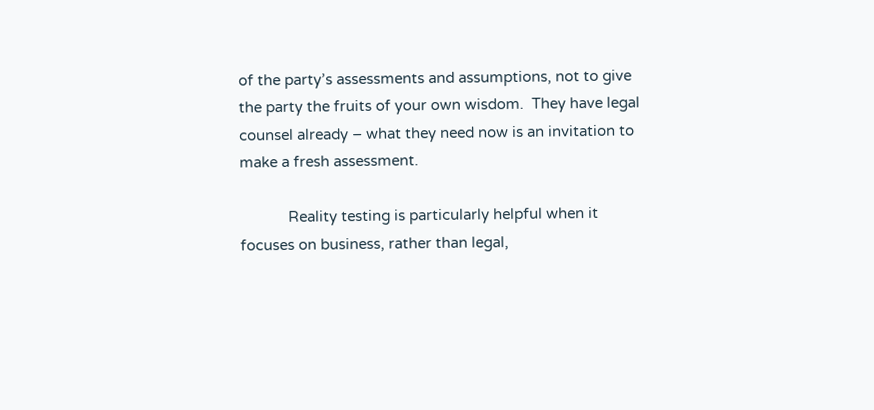of the party’s assessments and assumptions, not to give the party the fruits of your own wisdom.  They have legal counsel already – what they need now is an invitation to make a fresh assessment.

            Reality testing is particularly helpful when it focuses on business, rather than legal,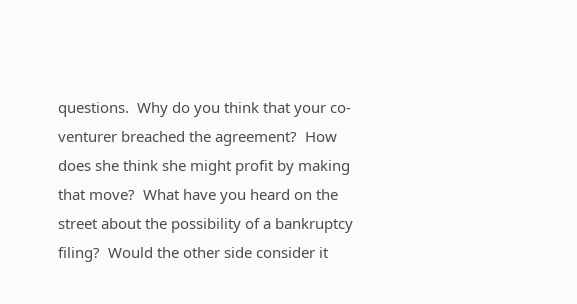questions.  Why do you think that your co-venturer breached the agreement?  How does she think she might profit by making that move?  What have you heard on the street about the possibility of a bankruptcy filing?  Would the other side consider it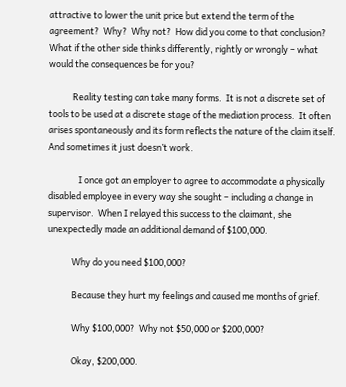attractive to lower the unit price but extend the term of the agreement?  Why?  Why not?  How did you come to that conclusion? What if the other side thinks differently, rightly or wrongly – what would the consequences be for you?

            Reality testing can take many forms.  It is not a discrete set of tools to be used at a discrete stage of the mediation process.  It often arises spontaneously and its form reflects the nature of the claim itself.  And sometimes it just doesn’t work.

               I once got an employer to agree to accommodate a physically disabled employee in every way she sought – including a change in supervisor.  When I relayed this success to the claimant, she unexpectedly made an additional demand of $100,000.

            Why do you need $100,000?

            Because they hurt my feelings and caused me months of grief.

            Why $100,000?  Why not $50,000 or $200,000?

            Okay, $200,000.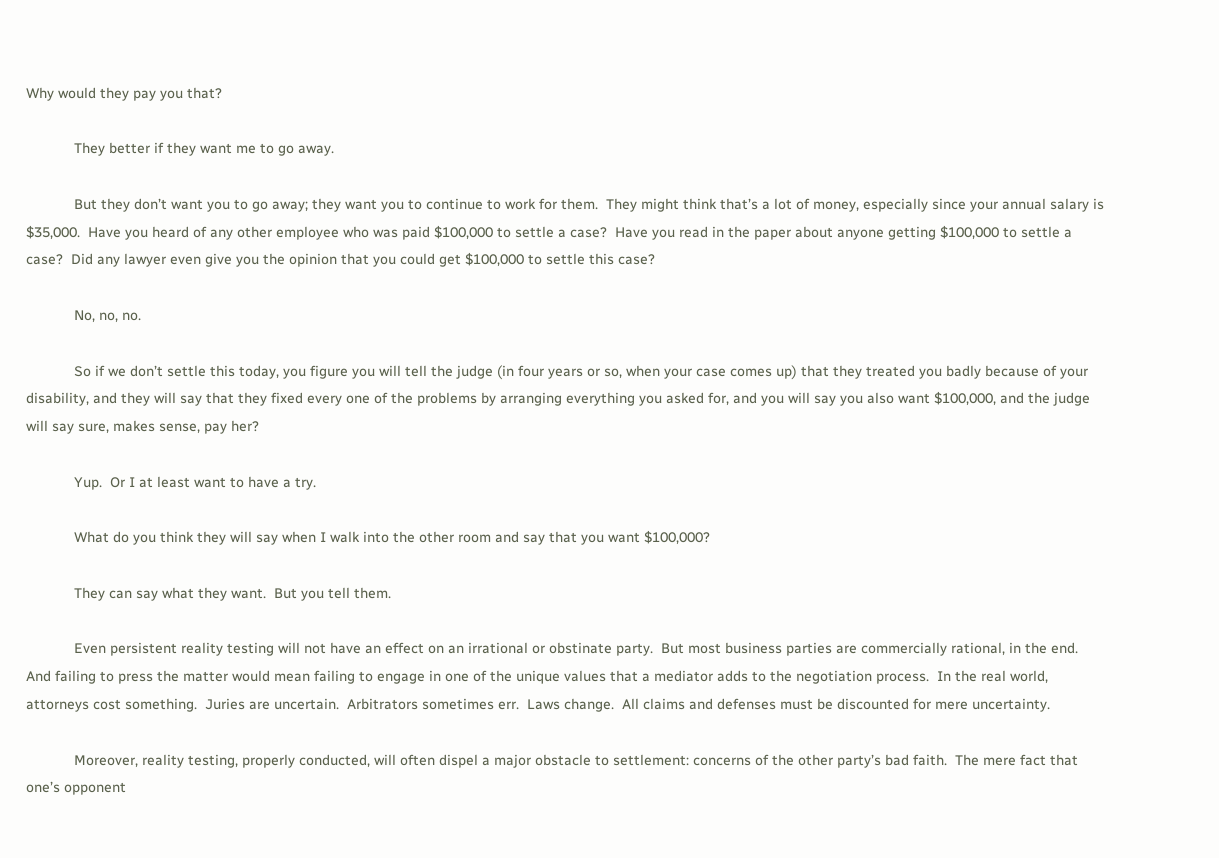Why would they pay you that?

            They better if they want me to go away.

            But they don’t want you to go away; they want you to continue to work for them.  They might think that’s a lot of money, especially since your annual salary is $35,000.  Have you heard of any other employee who was paid $100,000 to settle a case?  Have you read in the paper about anyone getting $100,000 to settle a case?  Did any lawyer even give you the opinion that you could get $100,000 to settle this case?

            No, no, no.

            So if we don’t settle this today, you figure you will tell the judge (in four years or so, when your case comes up) that they treated you badly because of your disability, and they will say that they fixed every one of the problems by arranging everything you asked for, and you will say you also want $100,000, and the judge will say sure, makes sense, pay her?

            Yup.  Or I at least want to have a try.

            What do you think they will say when I walk into the other room and say that you want $100,000?

            They can say what they want.  But you tell them.

            Even persistent reality testing will not have an effect on an irrational or obstinate party.  But most business parties are commercially rational, in the end.  And failing to press the matter would mean failing to engage in one of the unique values that a mediator adds to the negotiation process.  In the real world, attorneys cost something.  Juries are uncertain.  Arbitrators sometimes err.  Laws change.  All claims and defenses must be discounted for mere uncertainty.

            Moreover, reality testing, properly conducted, will often dispel a major obstacle to settlement: concerns of the other party’s bad faith.  The mere fact that one’s opponent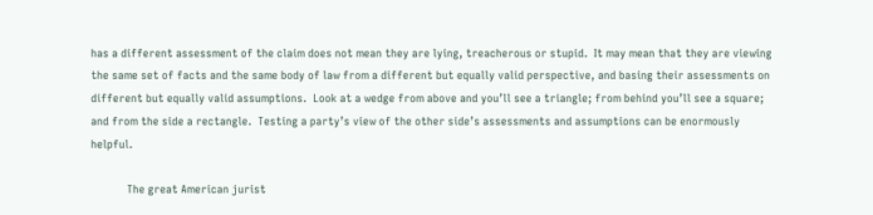has a different assessment of the claim does not mean they are lying, treacherous or stupid.  It may mean that they are viewing the same set of facts and the same body of law from a different but equally valid perspective, and basing their assessments on different but equally valid assumptions.  Look at a wedge from above and you’ll see a triangle; from behind you’ll see a square; and from the side a rectangle.  Testing a party’s view of the other side’s assessments and assumptions can be enormously helpful.

            The great American jurist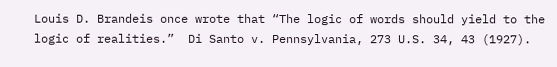Louis D. Brandeis once wrote that “The logic of words should yield to the logic of realities.”  Di Santo v. Pennsylvania, 273 U.S. 34, 43 (1927).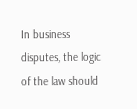In business disputes, the logic of the law should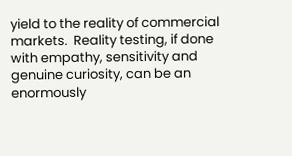yield to the reality of commercial markets.  Reality testing, if done with empathy, sensitivity and genuine curiosity, can be an enormously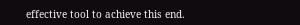effective tool to achieve this end.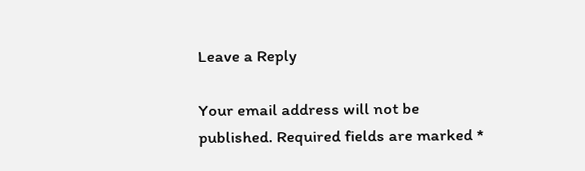Leave a Reply

Your email address will not be published. Required fields are marked *